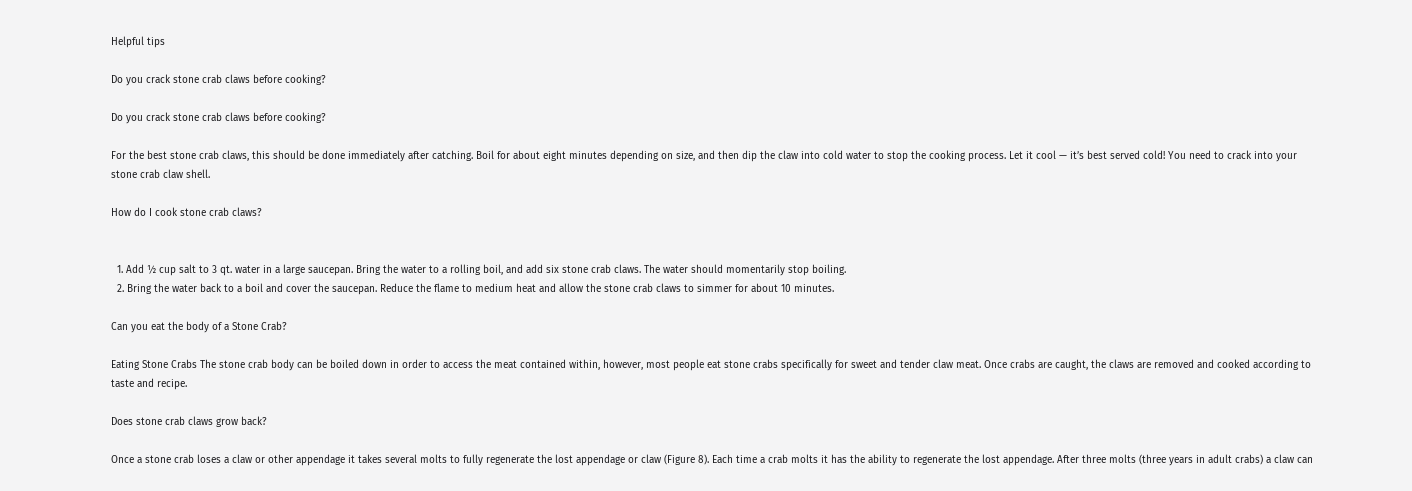Helpful tips

Do you crack stone crab claws before cooking?

Do you crack stone crab claws before cooking?

For the best stone crab claws, this should be done immediately after catching. Boil for about eight minutes depending on size, and then dip the claw into cold water to stop the cooking process. Let it cool — it’s best served cold! You need to crack into your stone crab claw shell.

How do I cook stone crab claws?


  1. Add ½ cup salt to 3 qt. water in a large saucepan. Bring the water to a rolling boil, and add six stone crab claws. The water should momentarily stop boiling.
  2. Bring the water back to a boil and cover the saucepan. Reduce the flame to medium heat and allow the stone crab claws to simmer for about 10 minutes.

Can you eat the body of a Stone Crab?

Eating Stone Crabs The stone crab body can be boiled down in order to access the meat contained within, however, most people eat stone crabs specifically for sweet and tender claw meat. Once crabs are caught, the claws are removed and cooked according to taste and recipe.

Does stone crab claws grow back?

Once a stone crab loses a claw or other appendage it takes several molts to fully regenerate the lost appendage or claw (Figure 8). Each time a crab molts it has the ability to regenerate the lost appendage. After three molts (three years in adult crabs) a claw can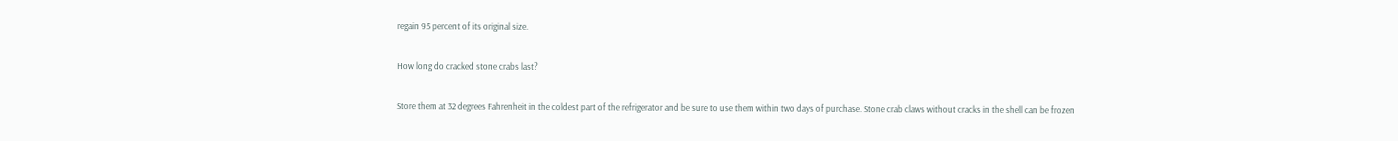regain 95 percent of its original size.

How long do cracked stone crabs last?

Store them at 32 degrees Fahrenheit in the coldest part of the refrigerator and be sure to use them within two days of purchase. Stone crab claws without cracks in the shell can be frozen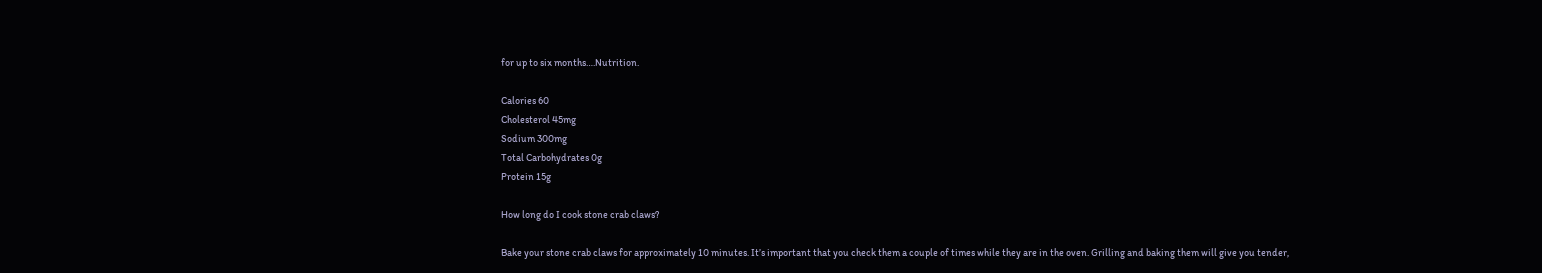for up to six months….Nutrition.

Calories 60
Cholesterol 45mg
Sodium 300mg
Total Carbohydrates 0g
Protein 15g

How long do I cook stone crab claws?

Bake your stone crab claws for approximately 10 minutes. It’s important that you check them a couple of times while they are in the oven. Grilling and baking them will give you tender,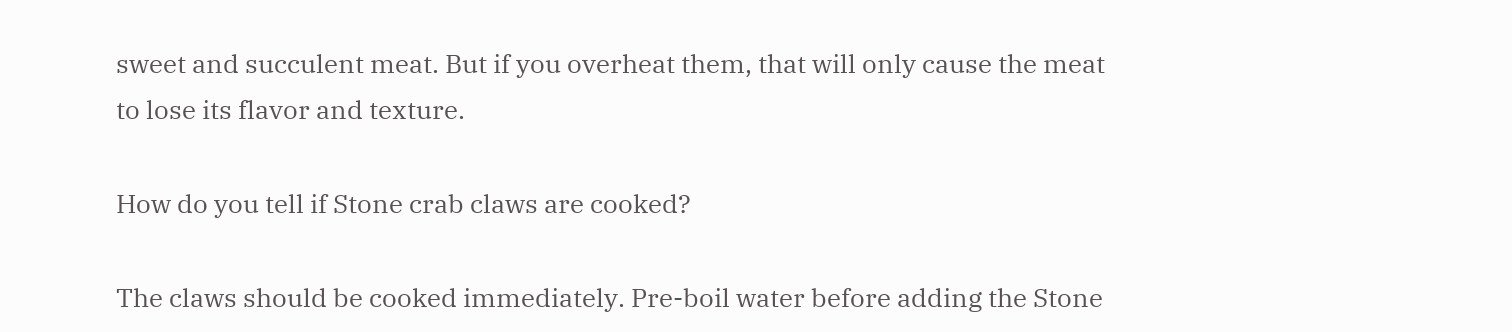sweet and succulent meat. But if you overheat them, that will only cause the meat to lose its flavor and texture.

How do you tell if Stone crab claws are cooked?

The claws should be cooked immediately. Pre-boil water before adding the Stone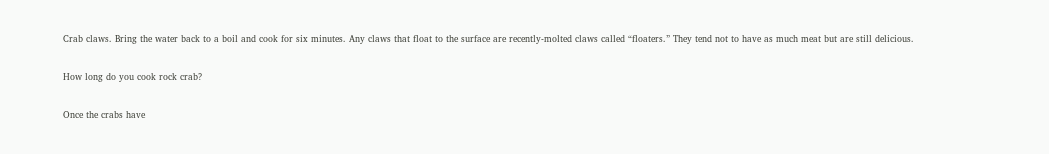Crab claws. Bring the water back to a boil and cook for six minutes. Any claws that float to the surface are recently-molted claws called “floaters.” They tend not to have as much meat but are still delicious.

How long do you cook rock crab?

Once the crabs have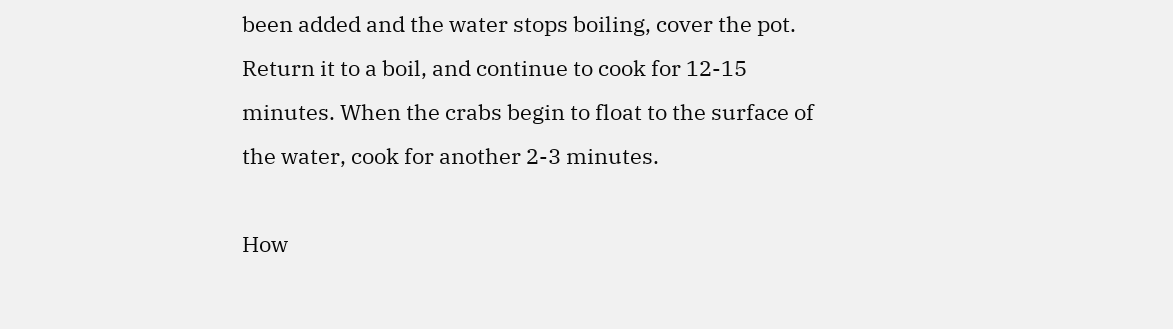been added and the water stops boiling, cover the pot. Return it to a boil, and continue to cook for 12-15 minutes. When the crabs begin to float to the surface of the water, cook for another 2-3 minutes.

How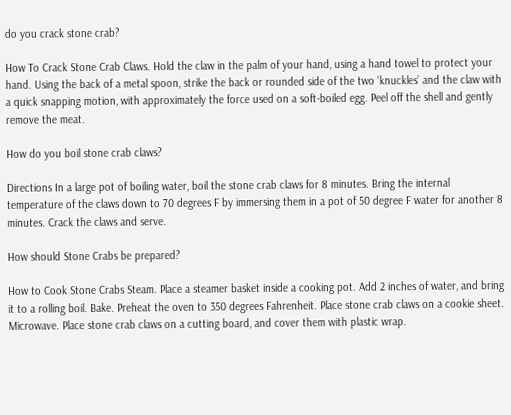do you crack stone crab?

How To Crack Stone Crab Claws. Hold the claw in the palm of your hand, using a hand towel to protect your hand. Using the back of a metal spoon, strike the back or rounded side of the two ‘knuckles’ and the claw with a quick snapping motion, with approximately the force used on a soft-boiled egg. Peel off the shell and gently remove the meat.

How do you boil stone crab claws?

Directions In a large pot of boiling water, boil the stone crab claws for 8 minutes. Bring the internal temperature of the claws down to 70 degrees F by immersing them in a pot of 50 degree F water for another 8 minutes. Crack the claws and serve.

How should Stone Crabs be prepared?

How to Cook Stone Crabs Steam. Place a steamer basket inside a cooking pot. Add 2 inches of water, and bring it to a rolling boil. Bake. Preheat the oven to 350 degrees Fahrenheit. Place stone crab claws on a cookie sheet. Microwave. Place stone crab claws on a cutting board, and cover them with plastic wrap.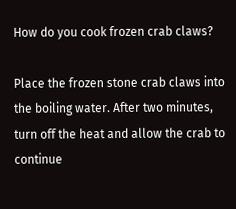How do you cook frozen crab claws?

Place the frozen stone crab claws into the boiling water. After two minutes, turn off the heat and allow the crab to continue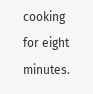cooking for eight minutes.